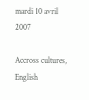mardi 10 avril 2007

Accross cultures, English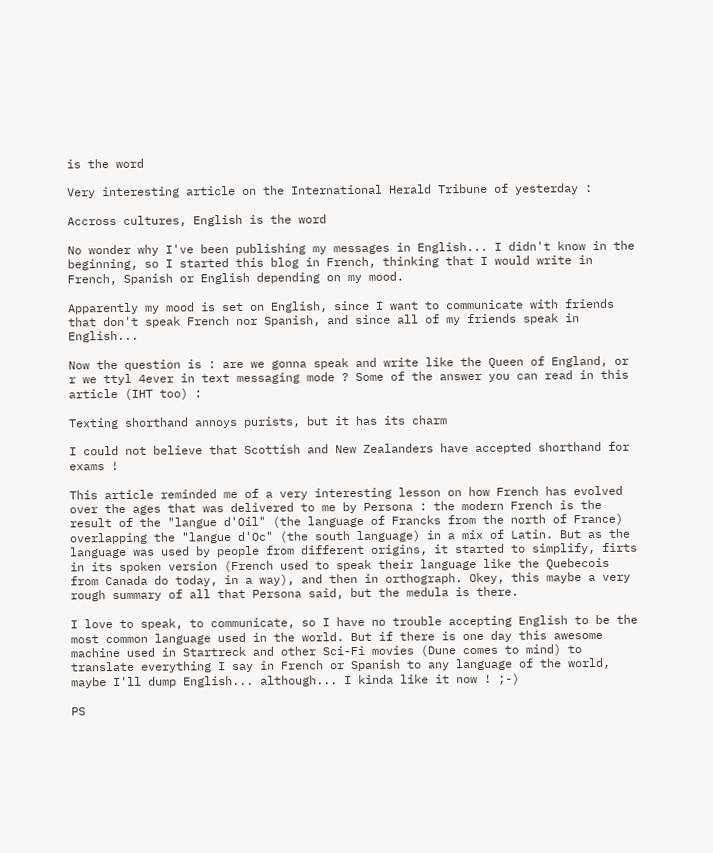is the word

Very interesting article on the International Herald Tribune of yesterday :

Accross cultures, English is the word

No wonder why I've been publishing my messages in English... I didn't know in the beginning, so I started this blog in French, thinking that I would write in French, Spanish or English depending on my mood.

Apparently my mood is set on English, since I want to communicate with friends that don't speak French nor Spanish, and since all of my friends speak in English...

Now the question is : are we gonna speak and write like the Queen of England, or r we ttyl 4ever in text messaging mode ? Some of the answer you can read in this article (IHT too) :

Texting shorthand annoys purists, but it has its charm

I could not believe that Scottish and New Zealanders have accepted shorthand for exams !

This article reminded me of a very interesting lesson on how French has evolved over the ages that was delivered to me by Persona : the modern French is the result of the "langue d'Oil" (the language of Francks from the north of France) overlapping the "langue d'Oc" (the south language) in a mix of Latin. But as the language was used by people from different origins, it started to simplify, firts in its spoken version (French used to speak their language like the Quebecois from Canada do today, in a way), and then in orthograph. Okey, this maybe a very rough summary of all that Persona said, but the medula is there.

I love to speak, to communicate, so I have no trouble accepting English to be the most common language used in the world. But if there is one day this awesome machine used in Startreck and other Sci-Fi movies (Dune comes to mind) to translate everything I say in French or Spanish to any language of the world, maybe I'll dump English... although... I kinda like it now ! ;-)

PS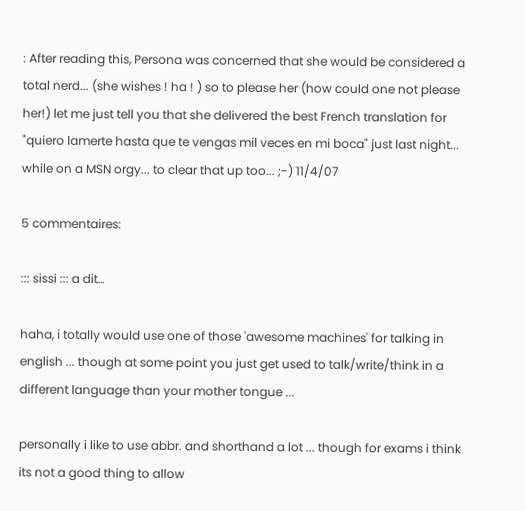: After reading this, Persona was concerned that she would be considered a total nerd... (she wishes ! ha ! ) so to please her (how could one not please her!) let me just tell you that she delivered the best French translation for "quiero lamerte hasta que te vengas mil veces en mi boca" just last night... while on a MSN orgy... to clear that up too... ;-) 11/4/07

5 commentaires:

::: sissi ::: a dit…

haha, i totally would use one of those 'awesome machines' for talking in english ... though at some point you just get used to talk/write/think in a different language than your mother tongue ...

personally i like to use abbr. and shorthand a lot ... though for exams i think its not a good thing to allow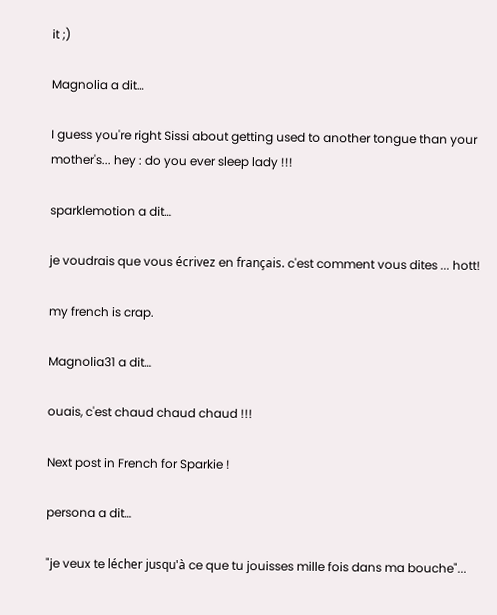it ;)

Magnolia a dit…

I guess you're right Sissi about getting used to another tongue than your mother's... hey : do you ever sleep lady !!!

sparklemotion a dit…

je voudrais que vous écrivez en français. c'est comment vous dites ... hott!

my french is crap.

Magnolia31 a dit…

ouais, c'est chaud chaud chaud !!!

Next post in French for Sparkie !

persona a dit…

"je veux te lécher jusqu'à ce que tu jouisses mille fois dans ma bouche"...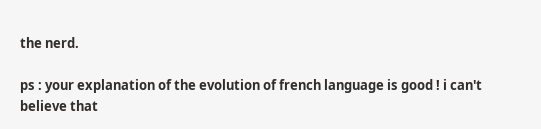the nerd.

ps : your explanation of the evolution of french language is good ! i can't believe that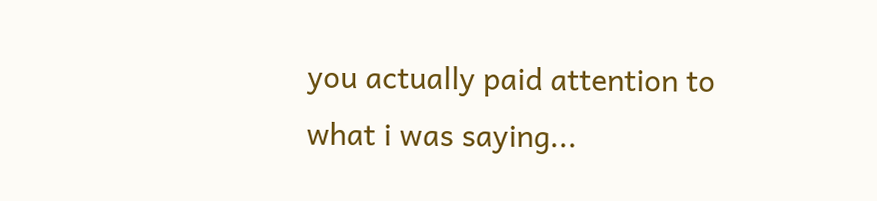you actually paid attention to what i was saying...